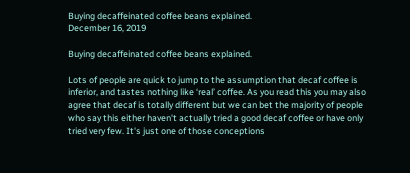Buying decaffeinated coffee beans explained.
December 16, 2019

Buying decaffeinated coffee beans explained.

Lots of people are quick to jump to the assumption that decaf coffee is inferior, and tastes nothing like ‘real’ coffee. As you read this you may also agree that decaf is totally different but we can bet the majority of people who say this either haven't actually tried a good decaf coffee or have only tried very few. It's just one of those conceptions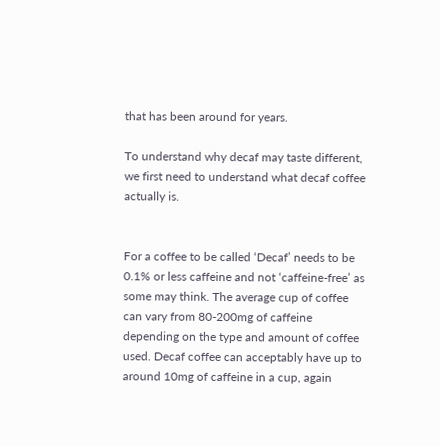that has been around for years.

To understand why decaf may taste different, we first need to understand what decaf coffee actually is.


For a coffee to be called ‘Decaf’ needs to be 0.1% or less caffeine and not ‘caffeine-free’ as some may think. The average cup of coffee can vary from 80-200mg of caffeine depending on the type and amount of coffee used. Decaf coffee can acceptably have up to around 10mg of caffeine in a cup, again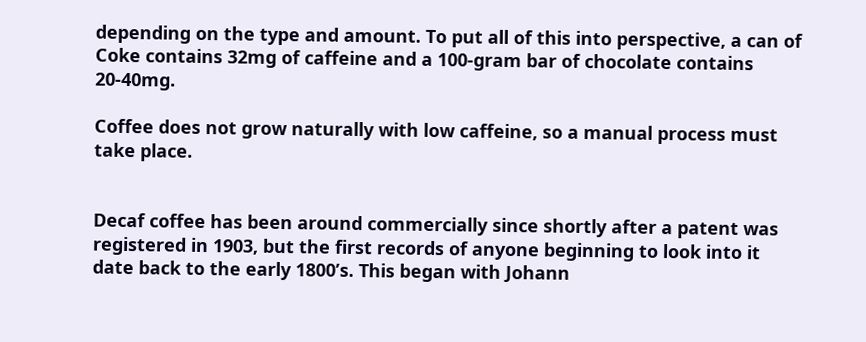depending on the type and amount. To put all of this into perspective, a can of Coke contains 32mg of caffeine and a 100-gram bar of chocolate contains 20-40mg.

Coffee does not grow naturally with low caffeine, so a manual process must take place.


Decaf coffee has been around commercially since shortly after a patent was registered in 1903, but the first records of anyone beginning to look into it date back to the early 1800’s. This began with Johann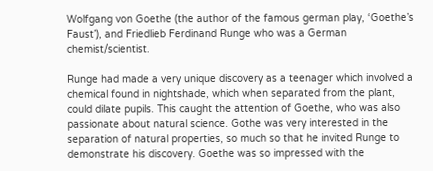Wolfgang von Goethe (the author of the famous german play, ‘Goethe’s Faust’), and Friedlieb Ferdinand Runge who was a German chemist/scientist.

Runge had made a very unique discovery as a teenager which involved a chemical found in nightshade, which when separated from the plant, could dilate pupils. This caught the attention of Goethe, who was also passionate about natural science. Gothe was very interested in the separation of natural properties, so much so that he invited Runge to demonstrate his discovery. Goethe was so impressed with the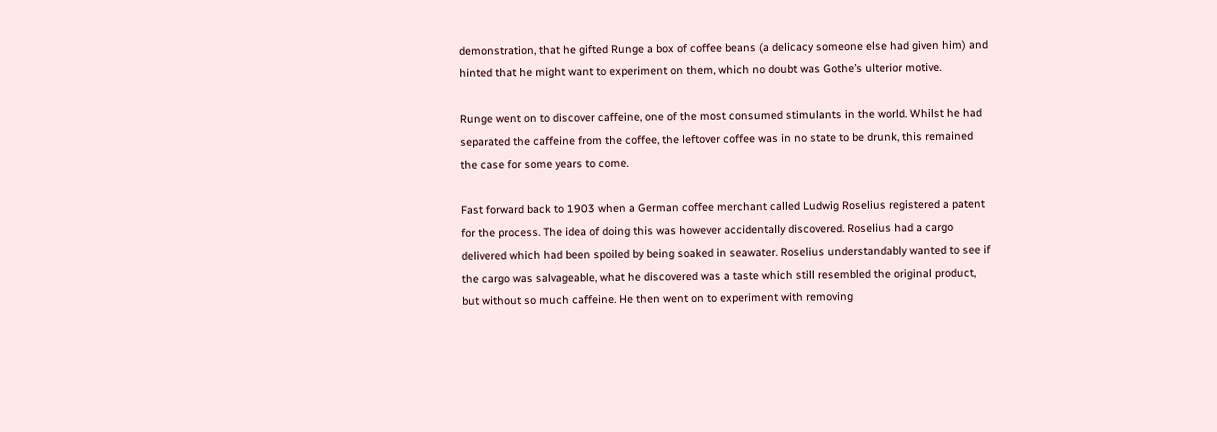demonstration, that he gifted Runge a box of coffee beans (a delicacy someone else had given him) and hinted that he might want to experiment on them, which no doubt was Gothe’s ulterior motive.

Runge went on to discover caffeine, one of the most consumed stimulants in the world. Whilst he had separated the caffeine from the coffee, the leftover coffee was in no state to be drunk, this remained the case for some years to come.

Fast forward back to 1903 when a German coffee merchant called Ludwig Roselius registered a patent for the process. The idea of doing this was however accidentally discovered. Roselius had a cargo delivered which had been spoiled by being soaked in seawater. Roselius understandably wanted to see if the cargo was salvageable, what he discovered was a taste which still resembled the original product, but without so much caffeine. He then went on to experiment with removing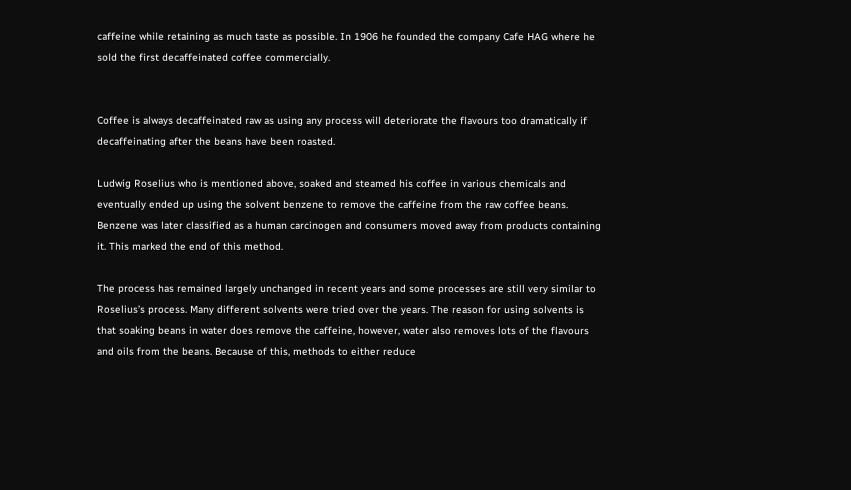caffeine while retaining as much taste as possible. In 1906 he founded the company Cafe HAG where he sold the first decaffeinated coffee commercially.


Coffee is always decaffeinated raw as using any process will deteriorate the flavours too dramatically if decaffeinating after the beans have been roasted.

Ludwig Roselius who is mentioned above, soaked and steamed his coffee in various chemicals and eventually ended up using the solvent benzene to remove the caffeine from the raw coffee beans. Benzene was later classified as a human carcinogen and consumers moved away from products containing it. This marked the end of this method.

The process has remained largely unchanged in recent years and some processes are still very similar to Roselius’s process. Many different solvents were tried over the years. The reason for using solvents is that soaking beans in water does remove the caffeine, however, water also removes lots of the flavours and oils from the beans. Because of this, methods to either reduce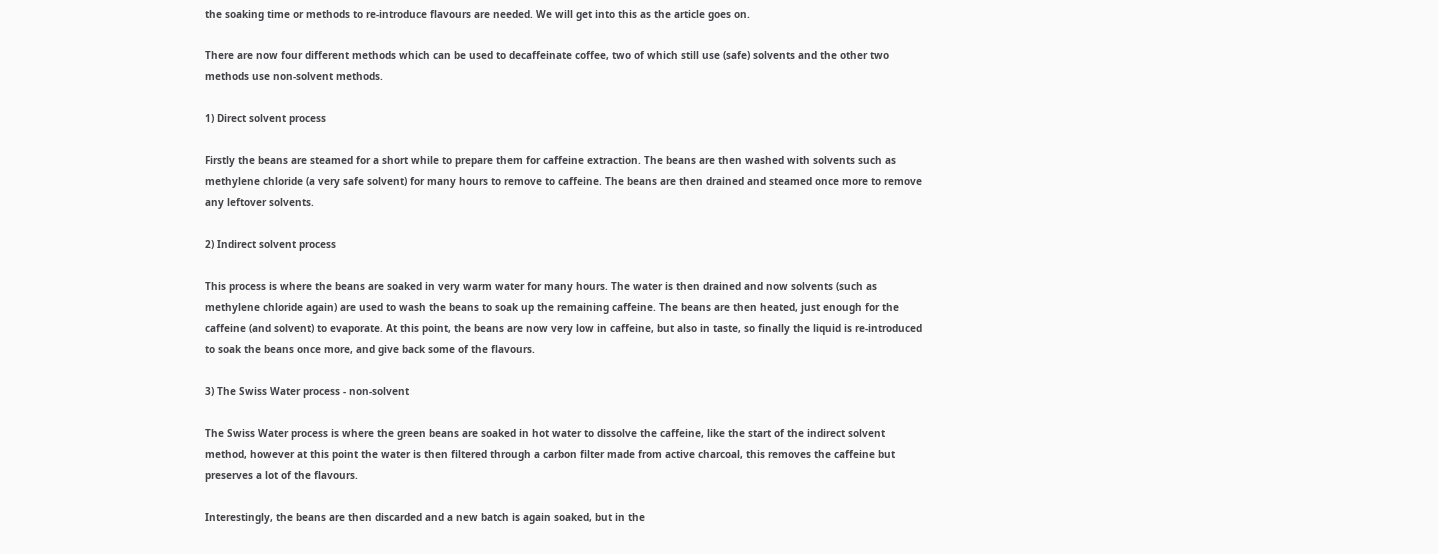the soaking time or methods to re-introduce flavours are needed. We will get into this as the article goes on.

There are now four different methods which can be used to decaffeinate coffee, two of which still use (safe) solvents and the other two methods use non-solvent methods.

1) Direct solvent process

Firstly the beans are steamed for a short while to prepare them for caffeine extraction. The beans are then washed with solvents such as methylene chloride (a very safe solvent) for many hours to remove to caffeine. The beans are then drained and steamed once more to remove any leftover solvents.

2) Indirect solvent process

This process is where the beans are soaked in very warm water for many hours. The water is then drained and now solvents (such as methylene chloride again) are used to wash the beans to soak up the remaining caffeine. The beans are then heated, just enough for the caffeine (and solvent) to evaporate. At this point, the beans are now very low in caffeine, but also in taste, so finally the liquid is re-introduced to soak the beans once more, and give back some of the flavours.

3) The Swiss Water process - non-solvent

The Swiss Water process is where the green beans are soaked in hot water to dissolve the caffeine, like the start of the indirect solvent method, however at this point the water is then filtered through a carbon filter made from active charcoal, this removes the caffeine but preserves a lot of the flavours.

Interestingly, the beans are then discarded and a new batch is again soaked, but in the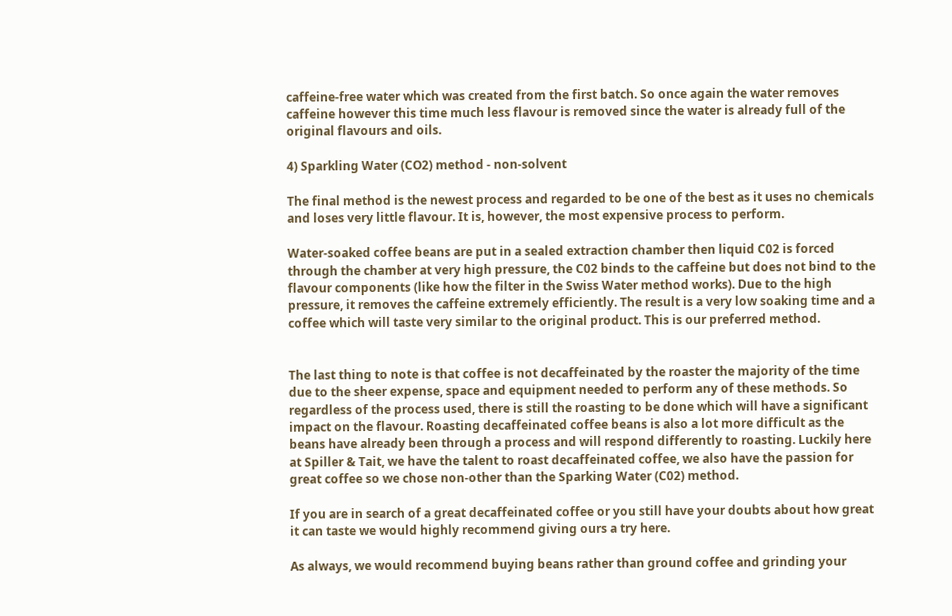caffeine-free water which was created from the first batch. So once again the water removes caffeine however this time much less flavour is removed since the water is already full of the original flavours and oils.

4) Sparkling Water (CO2) method - non-solvent

The final method is the newest process and regarded to be one of the best as it uses no chemicals and loses very little flavour. It is, however, the most expensive process to perform.

Water-soaked coffee beans are put in a sealed extraction chamber then liquid C02 is forced through the chamber at very high pressure, the C02 binds to the caffeine but does not bind to the flavour components (like how the filter in the Swiss Water method works). Due to the high pressure, it removes the caffeine extremely efficiently. The result is a very low soaking time and a coffee which will taste very similar to the original product. This is our preferred method.


The last thing to note is that coffee is not decaffeinated by the roaster the majority of the time due to the sheer expense, space and equipment needed to perform any of these methods. So regardless of the process used, there is still the roasting to be done which will have a significant impact on the flavour. Roasting decaffeinated coffee beans is also a lot more difficult as the beans have already been through a process and will respond differently to roasting. Luckily here at Spiller & Tait, we have the talent to roast decaffeinated coffee, we also have the passion for great coffee so we chose non-other than the Sparking Water (C02) method.

If you are in search of a great decaffeinated coffee or you still have your doubts about how great it can taste we would highly recommend giving ours a try here.

As always, we would recommend buying beans rather than ground coffee and grinding your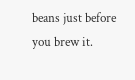beans just before you brew it.